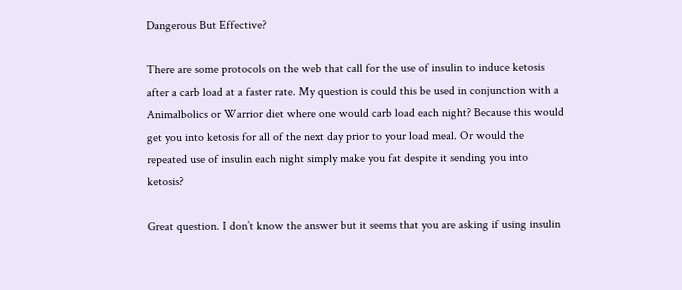Dangerous But Effective?

There are some protocols on the web that call for the use of insulin to induce ketosis after a carb load at a faster rate. My question is could this be used in conjunction with a Animalbolics or Warrior diet where one would carb load each night? Because this would get you into ketosis for all of the next day prior to your load meal. Or would the repeated use of insulin each night simply make you fat despite it sending you into ketosis?

Great question. I don’t know the answer but it seems that you are asking if using insulin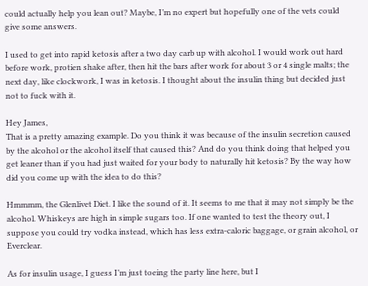could actually help you lean out? Maybe, I’m no expert but hopefully one of the vets could give some answers.

I used to get into rapid ketosis after a two day carb up with alcohol. I would work out hard before work, protien shake after, then hit the bars after work for about 3 or 4 single malts; the next day, like clockwork, I was in ketosis. I thought about the insulin thing but decided just not to fuck with it.

Hey James,
That is a pretty amazing example. Do you think it was because of the insulin secretion caused by the alcohol or the alcohol itself that caused this? And do you think doing that helped you get leaner than if you had just waited for your body to naturally hit ketosis? By the way how did you come up with the idea to do this?

Hmmmm, the Glenlivet Diet. I like the sound of it. It seems to me that it may not simply be the alcohol. Whiskeys are high in simple sugars too. If one wanted to test the theory out, I suppose you could try vodka instead, which has less extra-caloric baggage, or grain alcohol, or Everclear.

As for insulin usage, I guess I’m just toeing the party line here, but I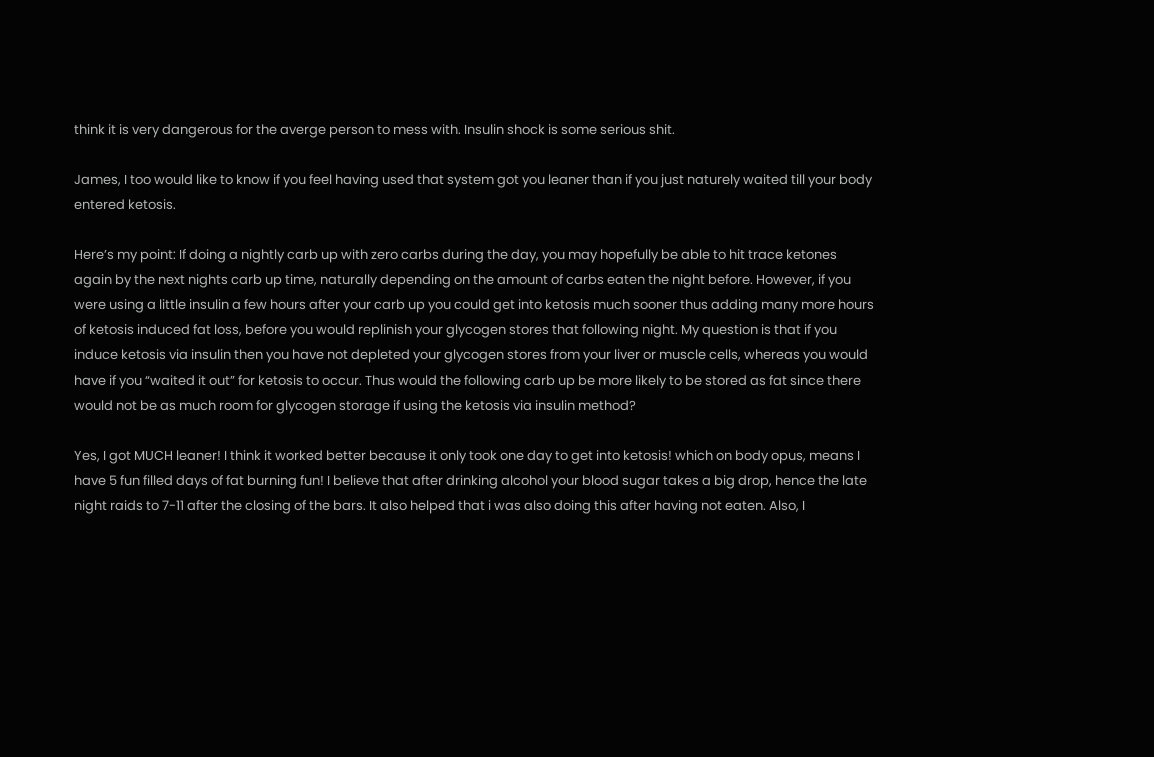think it is very dangerous for the averge person to mess with. Insulin shock is some serious shit.

James, I too would like to know if you feel having used that system got you leaner than if you just naturely waited till your body entered ketosis.

Here’s my point: If doing a nightly carb up with zero carbs during the day, you may hopefully be able to hit trace ketones again by the next nights carb up time, naturally depending on the amount of carbs eaten the night before. However, if you were using a little insulin a few hours after your carb up you could get into ketosis much sooner thus adding many more hours of ketosis induced fat loss, before you would replinish your glycogen stores that following night. My question is that if you induce ketosis via insulin then you have not depleted your glycogen stores from your liver or muscle cells, whereas you would have if you “waited it out” for ketosis to occur. Thus would the following carb up be more likely to be stored as fat since there would not be as much room for glycogen storage if using the ketosis via insulin method?

Yes, I got MUCH leaner! I think it worked better because it only took one day to get into ketosis! which on body opus, means I have 5 fun filled days of fat burning fun! I believe that after drinking alcohol your blood sugar takes a big drop, hence the late night raids to 7-11 after the closing of the bars. It also helped that i was also doing this after having not eaten. Also, I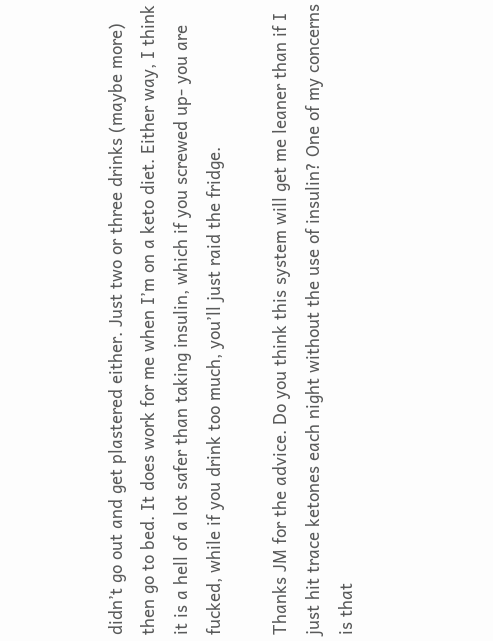didn’t go out and get plastered either. Just two or three drinks (maybe more) then go to bed. It does work for me when I’m on a keto diet. Either way, I think it is a hell of a lot safer than taking insulin, which if you screwed up- you are fucked, while if you drink too much, you’ll just raid the fridge.

Thanks JM for the advice. Do you think this system will get me leaner than if I just hit trace ketones each night without the use of insulin? One of my concerns is that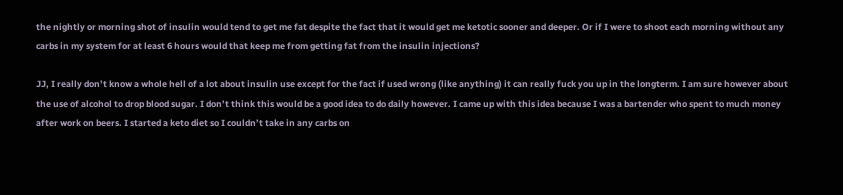the nightly or morning shot of insulin would tend to get me fat despite the fact that it would get me ketotic sooner and deeper. Or if I were to shoot each morning without any carbs in my system for at least 6 hours would that keep me from getting fat from the insulin injections?

JJ, I really don’t know a whole hell of a lot about insulin use except for the fact if used wrong (like anything) it can really fuck you up in the longterm. I am sure however about the use of alcohol to drop blood sugar. I don’t think this would be a good idea to do daily however. I came up with this idea because I was a bartender who spent to much money after work on beers. I started a keto diet so I couldn’t take in any carbs on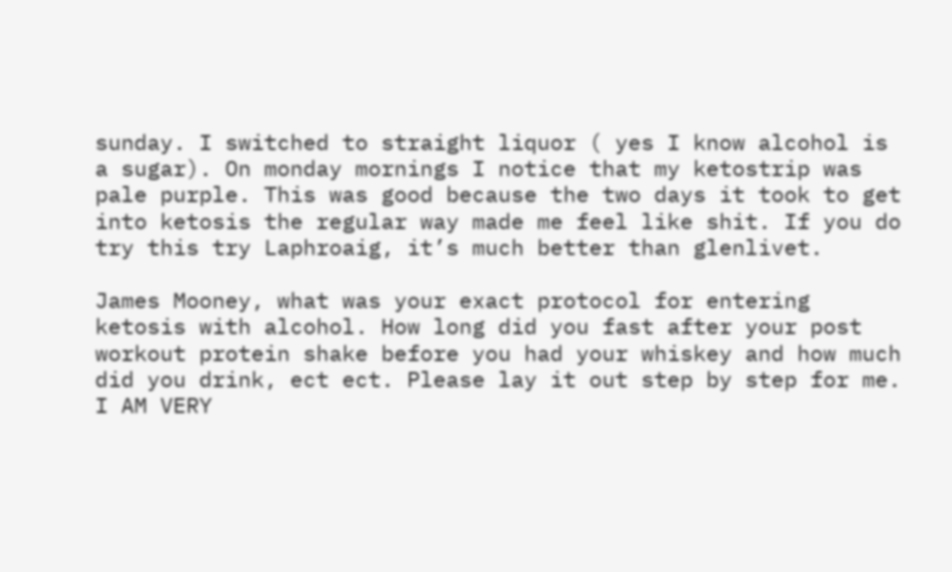sunday. I switched to straight liquor ( yes I know alcohol is a sugar). On monday mornings I notice that my ketostrip was pale purple. This was good because the two days it took to get into ketosis the regular way made me feel like shit. If you do try this try Laphroaig, it’s much better than glenlivet.

James Mooney, what was your exact protocol for entering ketosis with alcohol. How long did you fast after your post workout protein shake before you had your whiskey and how much did you drink, ect ect. Please lay it out step by step for me. I AM VERY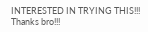INTERESTED IN TRYING THIS!!! Thanks bro!!!